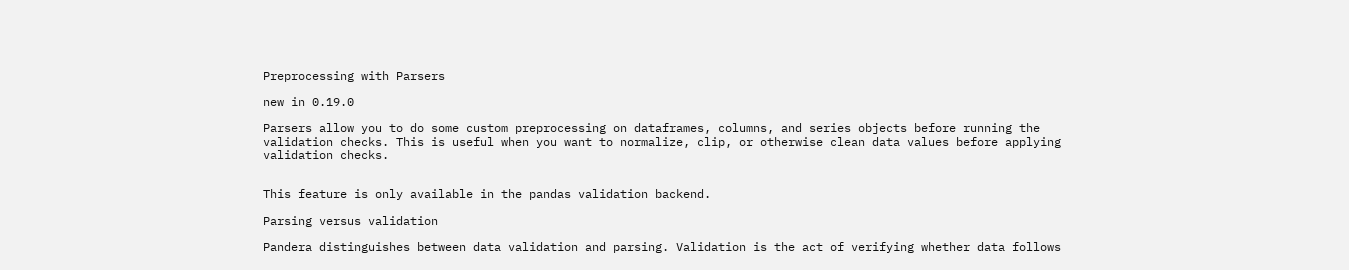Preprocessing with Parsers

new in 0.19.0

Parsers allow you to do some custom preprocessing on dataframes, columns, and series objects before running the validation checks. This is useful when you want to normalize, clip, or otherwise clean data values before applying validation checks.


This feature is only available in the pandas validation backend.

Parsing versus validation

Pandera distinguishes between data validation and parsing. Validation is the act of verifying whether data follows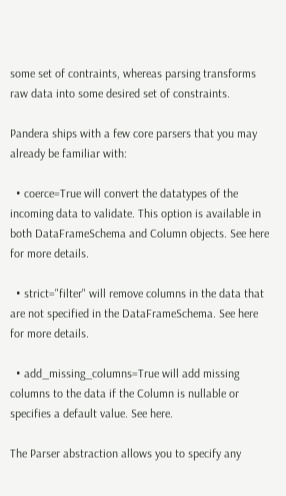some set of contraints, whereas parsing transforms raw data into some desired set of constraints.

Pandera ships with a few core parsers that you may already be familiar with:

  • coerce=True will convert the datatypes of the incoming data to validate. This option is available in both DataFrameSchema and Column objects. See here for more details.

  • strict="filter" will remove columns in the data that are not specified in the DataFrameSchema. See here for more details.

  • add_missing_columns=True will add missing columns to the data if the Column is nullable or specifies a default value. See here.

The Parser abstraction allows you to specify any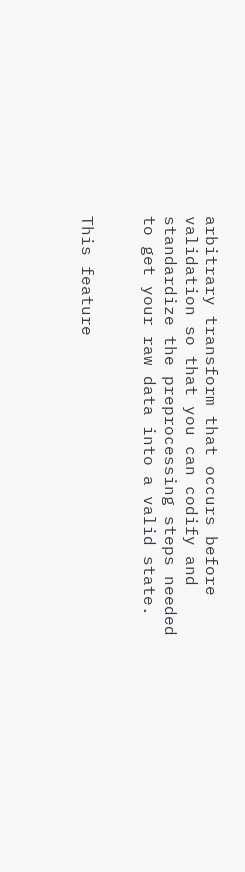arbitrary transform that occurs before validation so that you can codify and standardize the preprocessing steps needed to get your raw data into a valid state.


This feature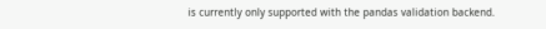is currently only supported with the pandas validation backend.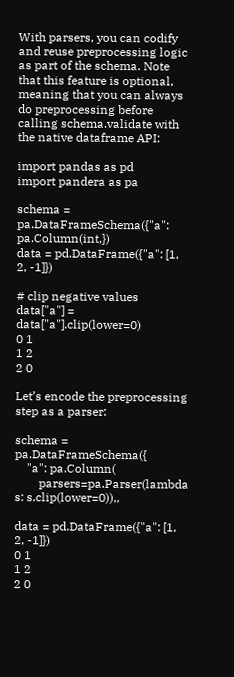With parsers, you can codify and reuse preprocessing logic as part of the schema. Note that this feature is optional, meaning that you can always do preprocessing before calling schema.validate with the native dataframe API:

import pandas as pd
import pandera as pa

schema = pa.DataFrameSchema({"a": pa.Column(int,})
data = pd.DataFrame({"a": [1, 2, -1]})

# clip negative values
data["a"] = data["a"].clip(lower=0)
0 1
1 2
2 0

Let’s encode the preprocessing step as a parser:

schema = pa.DataFrameSchema({
    "a": pa.Column(
        parsers=pa.Parser(lambda s: s.clip(lower=0)),,

data = pd.DataFrame({"a": [1, 2, -1]})
0 1
1 2
2 0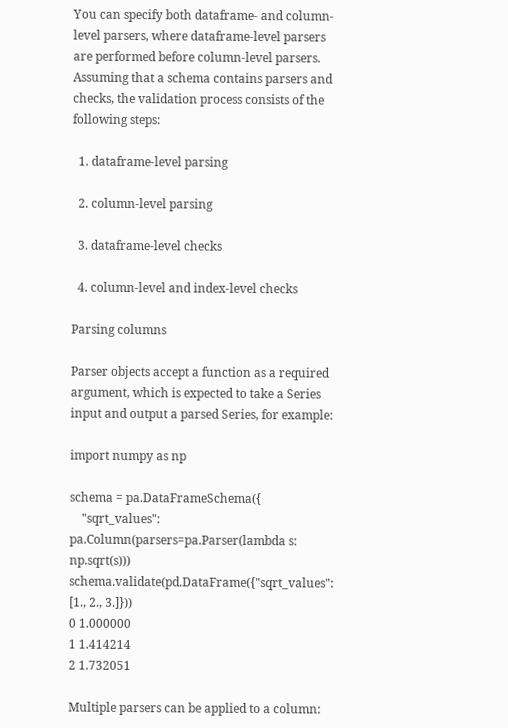You can specify both dataframe- and column-level parsers, where dataframe-level parsers are performed before column-level parsers. Assuming that a schema contains parsers and checks, the validation process consists of the following steps:

  1. dataframe-level parsing

  2. column-level parsing

  3. dataframe-level checks

  4. column-level and index-level checks

Parsing columns

Parser objects accept a function as a required argument, which is expected to take a Series input and output a parsed Series, for example:

import numpy as np

schema = pa.DataFrameSchema({
    "sqrt_values": pa.Column(parsers=pa.Parser(lambda s: np.sqrt(s)))
schema.validate(pd.DataFrame({"sqrt_values": [1., 2., 3.]}))
0 1.000000
1 1.414214
2 1.732051

Multiple parsers can be applied to a column: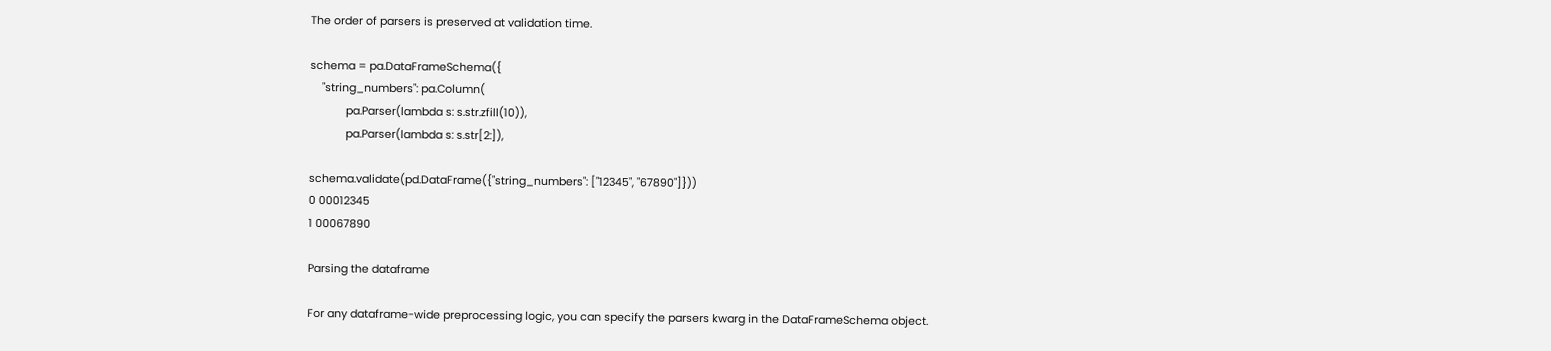The order of parsers is preserved at validation time.

schema = pa.DataFrameSchema({
    "string_numbers": pa.Column(
            pa.Parser(lambda s: s.str.zfill(10)),
            pa.Parser(lambda s: s.str[2:]),

schema.validate(pd.DataFrame({"string_numbers": ["12345", "67890"]}))
0 00012345
1 00067890

Parsing the dataframe

For any dataframe-wide preprocessing logic, you can specify the parsers kwarg in the DataFrameSchema object.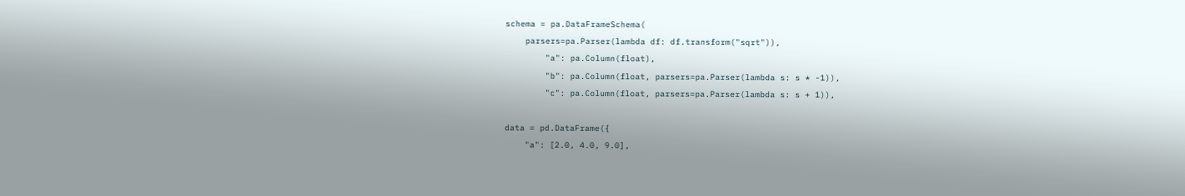schema = pa.DataFrameSchema(
    parsers=pa.Parser(lambda df: df.transform("sqrt")),
        "a": pa.Column(float),
        "b": pa.Column(float, parsers=pa.Parser(lambda s: s * -1)),
        "c": pa.Column(float, parsers=pa.Parser(lambda s: s + 1)),

data = pd.DataFrame({
    "a": [2.0, 4.0, 9.0],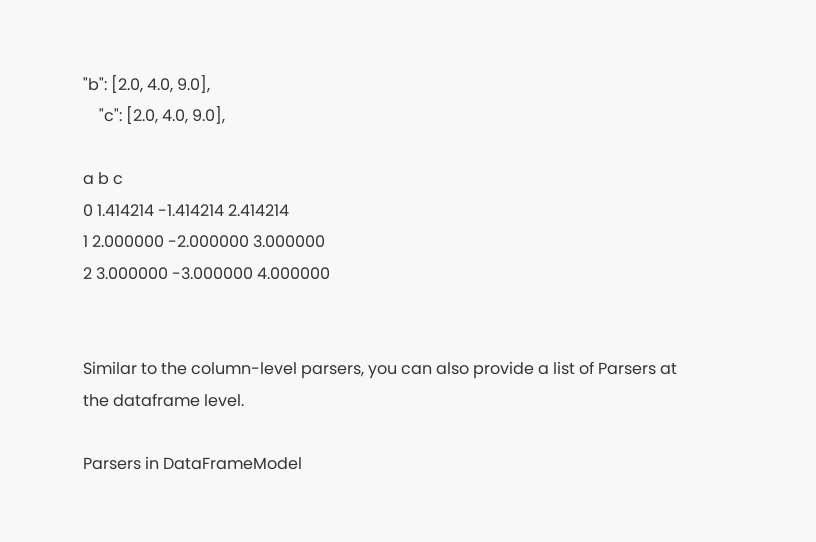"b": [2.0, 4.0, 9.0],
    "c": [2.0, 4.0, 9.0],

a b c
0 1.414214 -1.414214 2.414214
1 2.000000 -2.000000 3.000000
2 3.000000 -3.000000 4.000000


Similar to the column-level parsers, you can also provide a list of Parsers at the dataframe level.

Parsers in DataFrameModel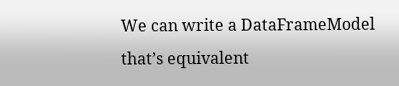We can write a DataFrameModel that’s equivalent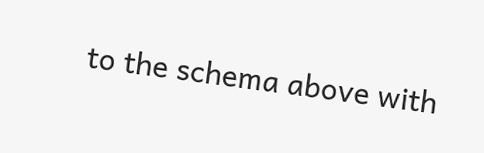to the schema above with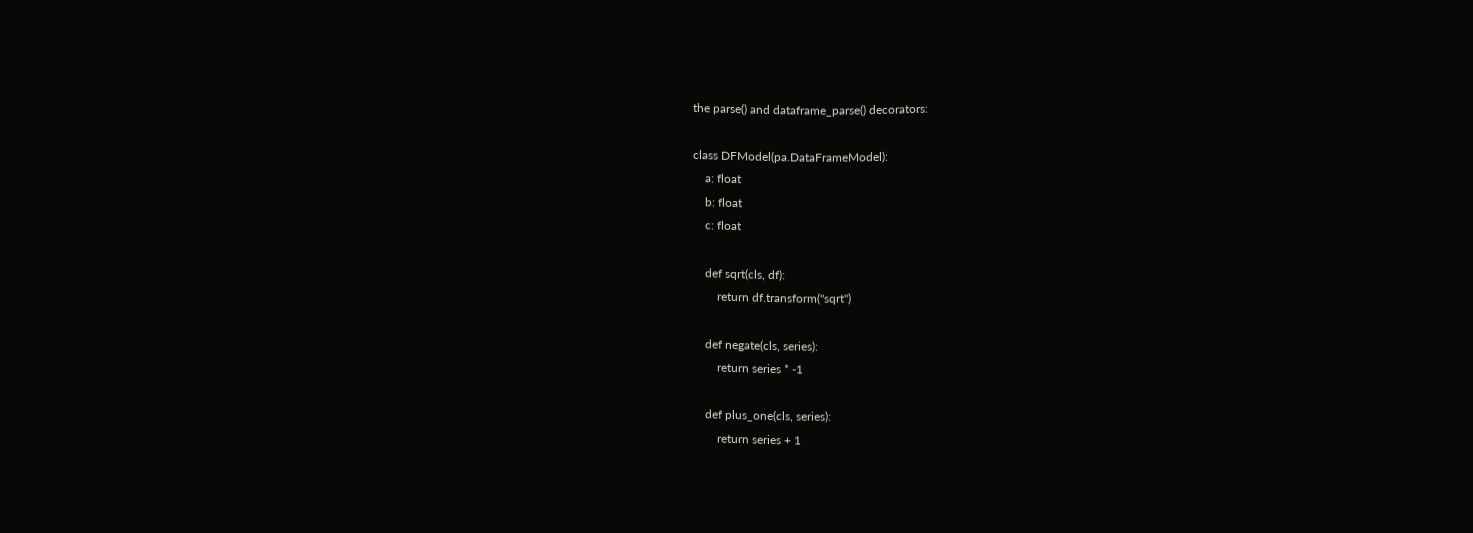the parse() and dataframe_parse() decorators:

class DFModel(pa.DataFrameModel):
    a: float
    b: float
    c: float

    def sqrt(cls, df):
        return df.transform("sqrt")

    def negate(cls, series):
        return series * -1

    def plus_one(cls, series):
        return series + 1